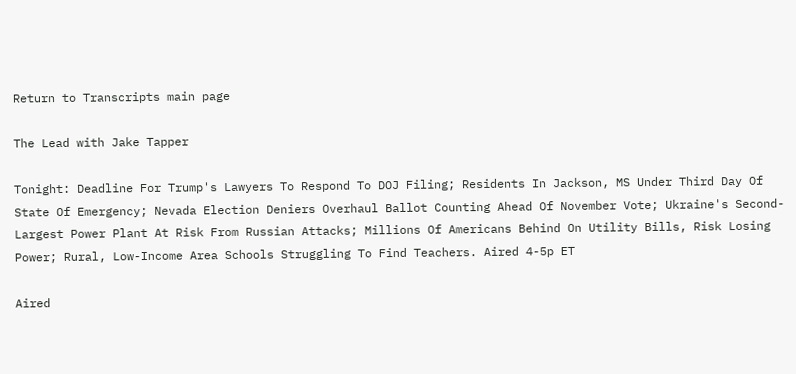Return to Transcripts main page

The Lead with Jake Tapper

Tonight: Deadline For Trump's Lawyers To Respond To DOJ Filing; Residents In Jackson, MS Under Third Day Of State Of Emergency; Nevada Election Deniers Overhaul Ballot Counting Ahead Of November Vote; Ukraine's Second-Largest Power Plant At Risk From Russian Attacks; Millions Of Americans Behind On Utility Bills, Risk Losing Power; Rural, Low-Income Area Schools Struggling To Find Teachers. Aired 4-5p ET

Aired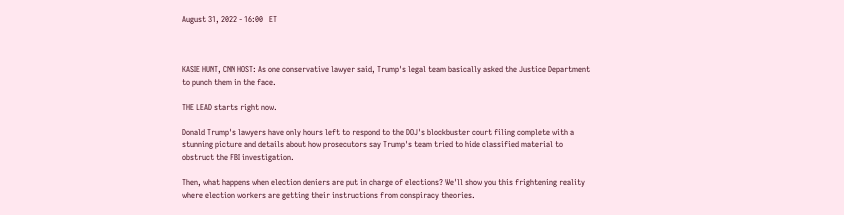August 31, 2022 - 16:00   ET



KASIE HUNT, CNN HOST: As one conservative lawyer said, Trump's legal team basically asked the Justice Department to punch them in the face.

THE LEAD starts right now.

Donald Trump's lawyers have only hours left to respond to the DOJ's blockbuster court filing complete with a stunning picture and details about how prosecutors say Trump's team tried to hide classified material to obstruct the FBI investigation.

Then, what happens when election deniers are put in charge of elections? We'll show you this frightening reality where election workers are getting their instructions from conspiracy theories.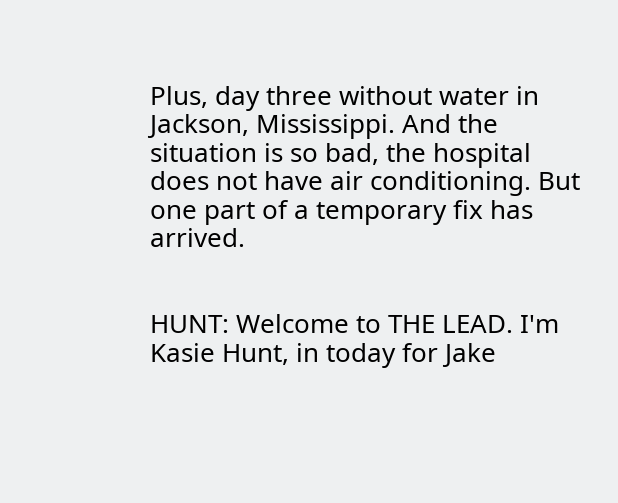Plus, day three without water in Jackson, Mississippi. And the situation is so bad, the hospital does not have air conditioning. But one part of a temporary fix has arrived.


HUNT: Welcome to THE LEAD. I'm Kasie Hunt, in today for Jake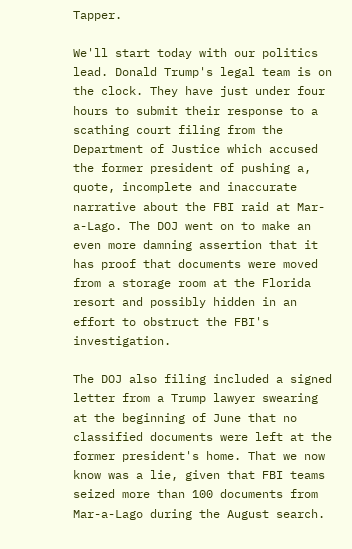Tapper.

We'll start today with our politics lead. Donald Trump's legal team is on the clock. They have just under four hours to submit their response to a scathing court filing from the Department of Justice which accused the former president of pushing a, quote, incomplete and inaccurate narrative about the FBI raid at Mar-a-Lago. The DOJ went on to make an even more damning assertion that it has proof that documents were moved from a storage room at the Florida resort and possibly hidden in an effort to obstruct the FBI's investigation.

The DOJ also filing included a signed letter from a Trump lawyer swearing at the beginning of June that no classified documents were left at the former president's home. That we now know was a lie, given that FBI teams seized more than 100 documents from Mar-a-Lago during the August search.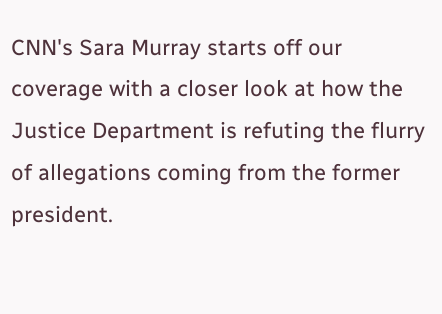CNN's Sara Murray starts off our coverage with a closer look at how the Justice Department is refuting the flurry of allegations coming from the former president.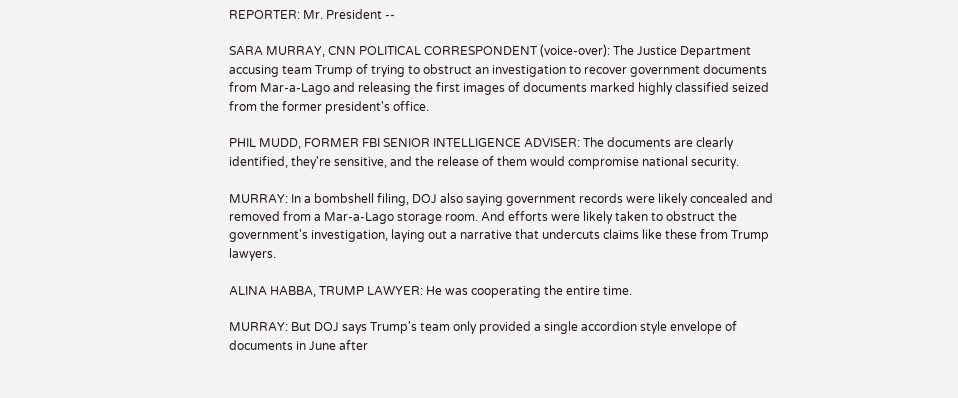REPORTER: Mr. President --

SARA MURRAY, CNN POLITICAL CORRESPONDENT (voice-over): The Justice Department accusing team Trump of trying to obstruct an investigation to recover government documents from Mar-a-Lago and releasing the first images of documents marked highly classified seized from the former president's office.

PHIL MUDD, FORMER FBI SENIOR INTELLIGENCE ADVISER: The documents are clearly identified, they're sensitive, and the release of them would compromise national security.

MURRAY: In a bombshell filing, DOJ also saying government records were likely concealed and removed from a Mar-a-Lago storage room. And efforts were likely taken to obstruct the government's investigation, laying out a narrative that undercuts claims like these from Trump lawyers.

ALINA HABBA, TRUMP LAWYER: He was cooperating the entire time.

MURRAY: But DOJ says Trump's team only provided a single accordion style envelope of documents in June after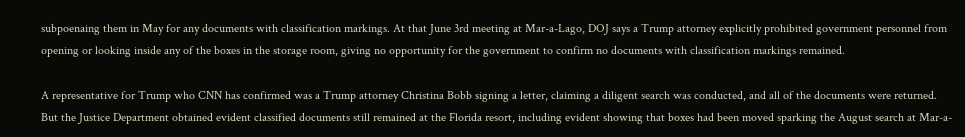subpoenaing them in May for any documents with classification markings. At that June 3rd meeting at Mar-a-Lago, DOJ says a Trump attorney explicitly prohibited government personnel from opening or looking inside any of the boxes in the storage room, giving no opportunity for the government to confirm no documents with classification markings remained.

A representative for Trump who CNN has confirmed was a Trump attorney Christina Bobb signing a letter, claiming a diligent search was conducted, and all of the documents were returned. But the Justice Department obtained evident classified documents still remained at the Florida resort, including evident showing that boxes had been moved sparking the August search at Mar-a-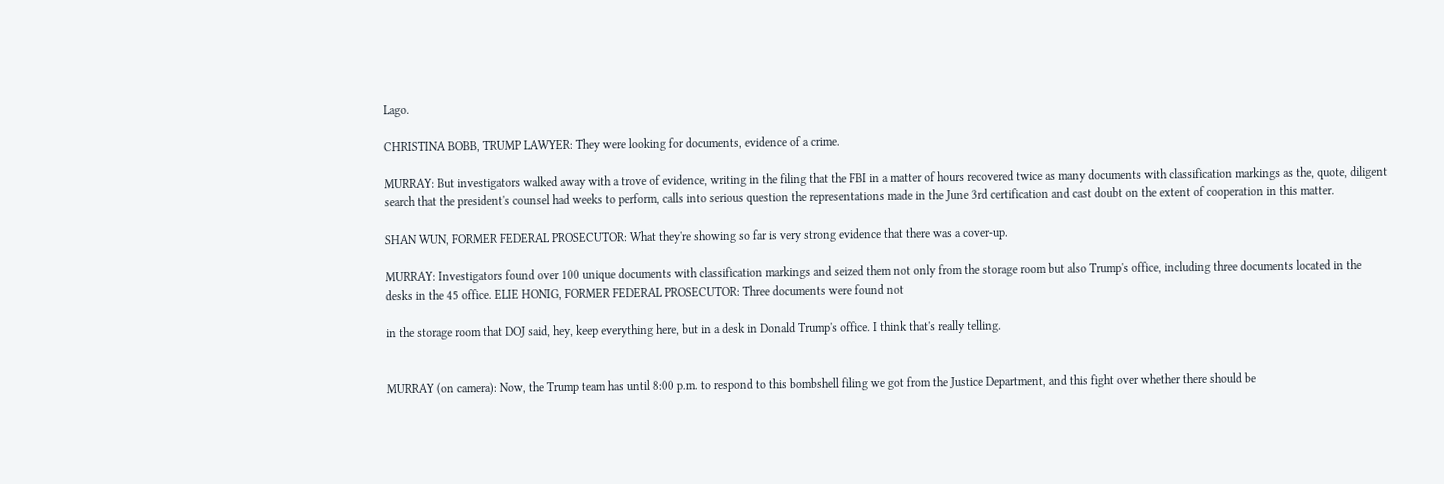Lago.

CHRISTINA BOBB, TRUMP LAWYER: They were looking for documents, evidence of a crime.

MURRAY: But investigators walked away with a trove of evidence, writing in the filing that the FBI in a matter of hours recovered twice as many documents with classification markings as the, quote, diligent search that the president's counsel had weeks to perform, calls into serious question the representations made in the June 3rd certification and cast doubt on the extent of cooperation in this matter.

SHAN WUN, FORMER FEDERAL PROSECUTOR: What they're showing so far is very strong evidence that there was a cover-up.

MURRAY: Investigators found over 100 unique documents with classification markings and seized them not only from the storage room but also Trump's office, including three documents located in the desks in the 45 office. ELIE HONIG, FORMER FEDERAL PROSECUTOR: Three documents were found not

in the storage room that DOJ said, hey, keep everything here, but in a desk in Donald Trump's office. I think that's really telling.


MURRAY (on camera): Now, the Trump team has until 8:00 p.m. to respond to this bombshell filing we got from the Justice Department, and this fight over whether there should be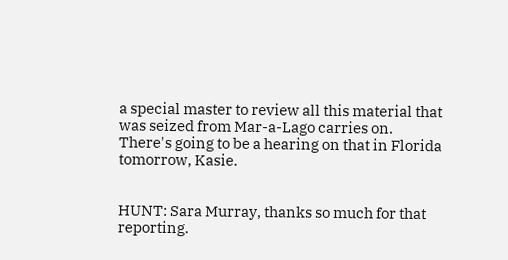a special master to review all this material that was seized from Mar-a-Lago carries on. There's going to be a hearing on that in Florida tomorrow, Kasie.


HUNT: Sara Murray, thanks so much for that reporting.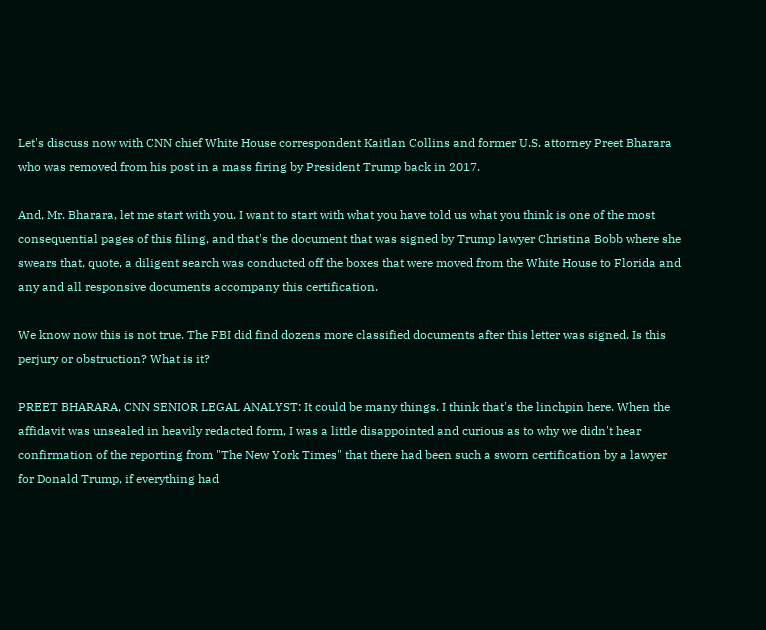Let's discuss now with CNN chief White House correspondent Kaitlan Collins and former U.S. attorney Preet Bharara who was removed from his post in a mass firing by President Trump back in 2017.

And, Mr. Bharara, let me start with you. I want to start with what you have told us what you think is one of the most consequential pages of this filing, and that's the document that was signed by Trump lawyer Christina Bobb where she swears that, quote, a diligent search was conducted off the boxes that were moved from the White House to Florida and any and all responsive documents accompany this certification.

We know now this is not true. The FBI did find dozens more classified documents after this letter was signed. Is this perjury or obstruction? What is it?

PREET BHARARA, CNN SENIOR LEGAL ANALYST: It could be many things. I think that's the linchpin here. When the affidavit was unsealed in heavily redacted form, I was a little disappointed and curious as to why we didn't hear confirmation of the reporting from "The New York Times" that there had been such a sworn certification by a lawyer for Donald Trump, if everything had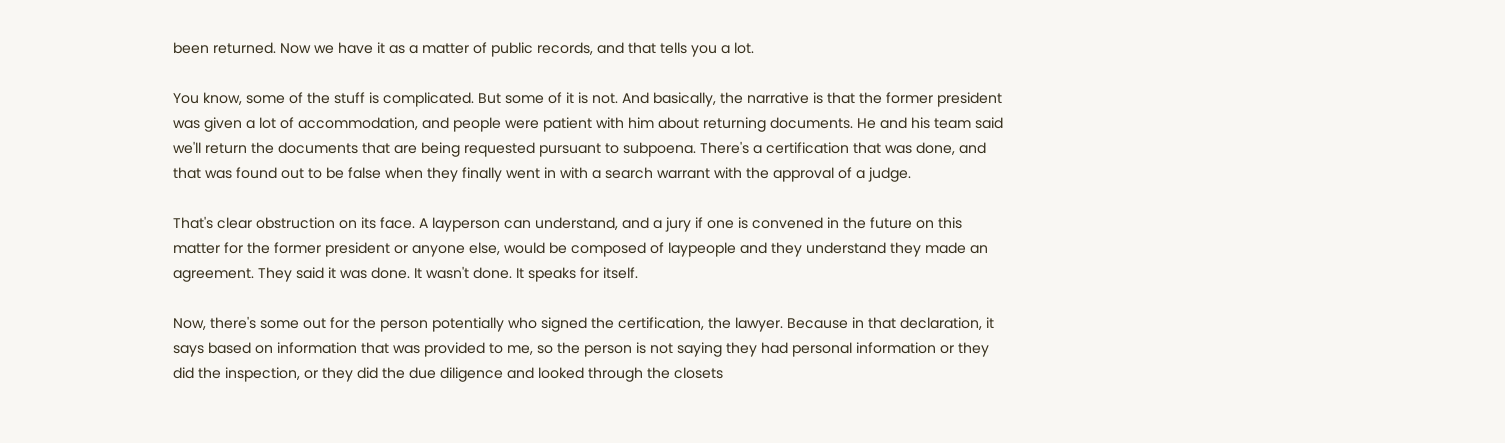been returned. Now we have it as a matter of public records, and that tells you a lot.

You know, some of the stuff is complicated. But some of it is not. And basically, the narrative is that the former president was given a lot of accommodation, and people were patient with him about returning documents. He and his team said we'll return the documents that are being requested pursuant to subpoena. There's a certification that was done, and that was found out to be false when they finally went in with a search warrant with the approval of a judge.

That's clear obstruction on its face. A layperson can understand, and a jury if one is convened in the future on this matter for the former president or anyone else, would be composed of laypeople and they understand they made an agreement. They said it was done. It wasn't done. It speaks for itself.

Now, there's some out for the person potentially who signed the certification, the lawyer. Because in that declaration, it says based on information that was provided to me, so the person is not saying they had personal information or they did the inspection, or they did the due diligence and looked through the closets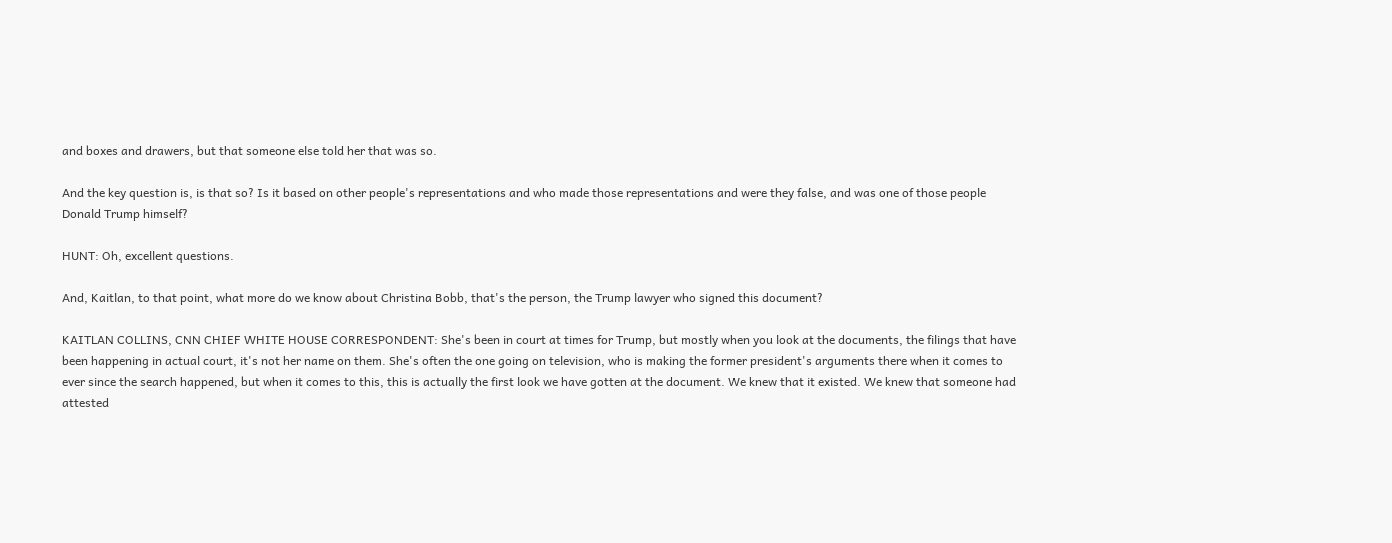and boxes and drawers, but that someone else told her that was so.

And the key question is, is that so? Is it based on other people's representations and who made those representations and were they false, and was one of those people Donald Trump himself?

HUNT: Oh, excellent questions.

And, Kaitlan, to that point, what more do we know about Christina Bobb, that's the person, the Trump lawyer who signed this document?

KAITLAN COLLINS, CNN CHIEF WHITE HOUSE CORRESPONDENT: She's been in court at times for Trump, but mostly when you look at the documents, the filings that have been happening in actual court, it's not her name on them. She's often the one going on television, who is making the former president's arguments there when it comes to ever since the search happened, but when it comes to this, this is actually the first look we have gotten at the document. We knew that it existed. We knew that someone had attested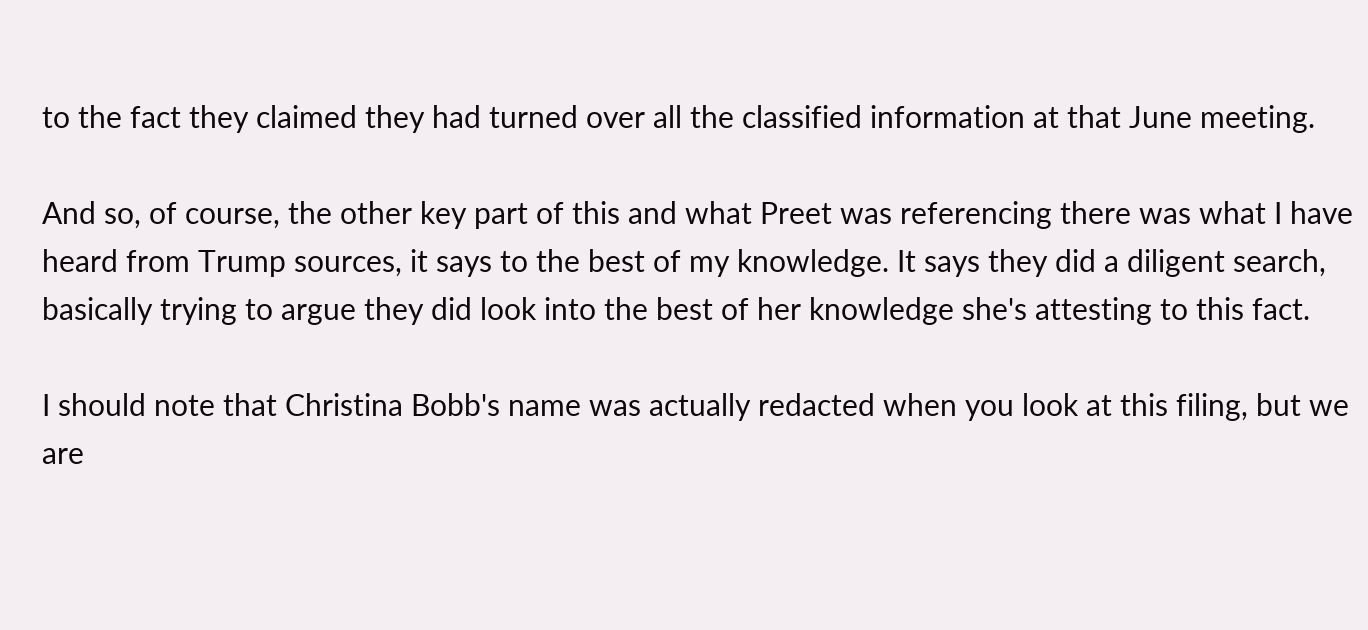to the fact they claimed they had turned over all the classified information at that June meeting.

And so, of course, the other key part of this and what Preet was referencing there was what I have heard from Trump sources, it says to the best of my knowledge. It says they did a diligent search, basically trying to argue they did look into the best of her knowledge she's attesting to this fact.

I should note that Christina Bobb's name was actually redacted when you look at this filing, but we are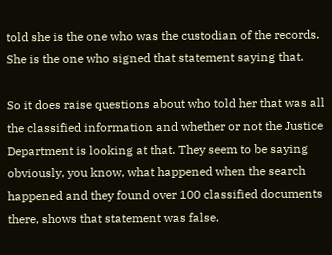told she is the one who was the custodian of the records. She is the one who signed that statement saying that.

So it does raise questions about who told her that was all the classified information and whether or not the Justice Department is looking at that. They seem to be saying obviously, you know, what happened when the search happened and they found over 100 classified documents there, shows that statement was false.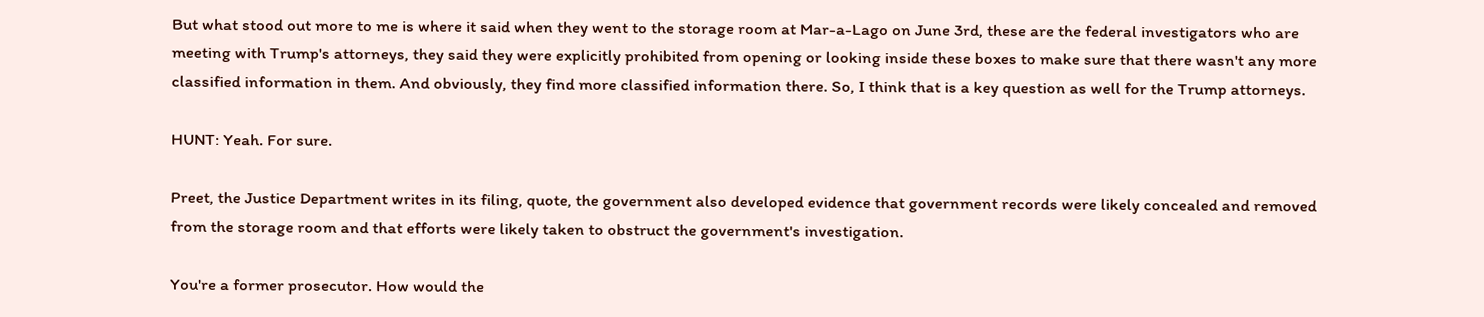But what stood out more to me is where it said when they went to the storage room at Mar-a-Lago on June 3rd, these are the federal investigators who are meeting with Trump's attorneys, they said they were explicitly prohibited from opening or looking inside these boxes to make sure that there wasn't any more classified information in them. And obviously, they find more classified information there. So, I think that is a key question as well for the Trump attorneys.

HUNT: Yeah. For sure.

Preet, the Justice Department writes in its filing, quote, the government also developed evidence that government records were likely concealed and removed from the storage room and that efforts were likely taken to obstruct the government's investigation.

You're a former prosecutor. How would the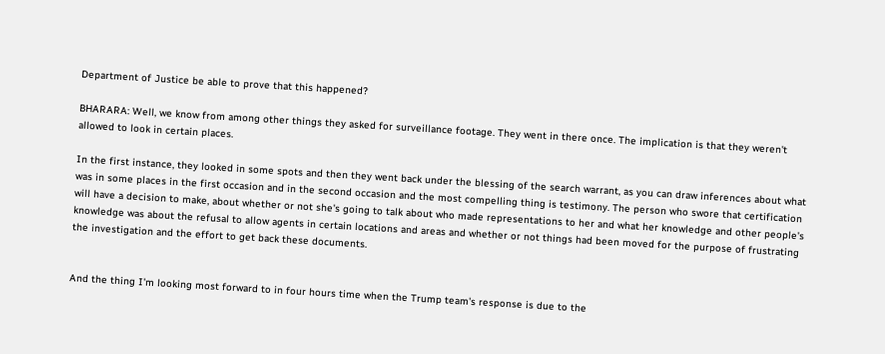Department of Justice be able to prove that this happened?

BHARARA: Well, we know from among other things they asked for surveillance footage. They went in there once. The implication is that they weren't allowed to look in certain places.

In the first instance, they looked in some spots and then they went back under the blessing of the search warrant, as you can draw inferences about what was in some places in the first occasion and in the second occasion and the most compelling thing is testimony. The person who swore that certification will have a decision to make, about whether or not she's going to talk about who made representations to her and what her knowledge and other people's knowledge was about the refusal to allow agents in certain locations and areas and whether or not things had been moved for the purpose of frustrating the investigation and the effort to get back these documents.


And the thing I'm looking most forward to in four hours time when the Trump team's response is due to the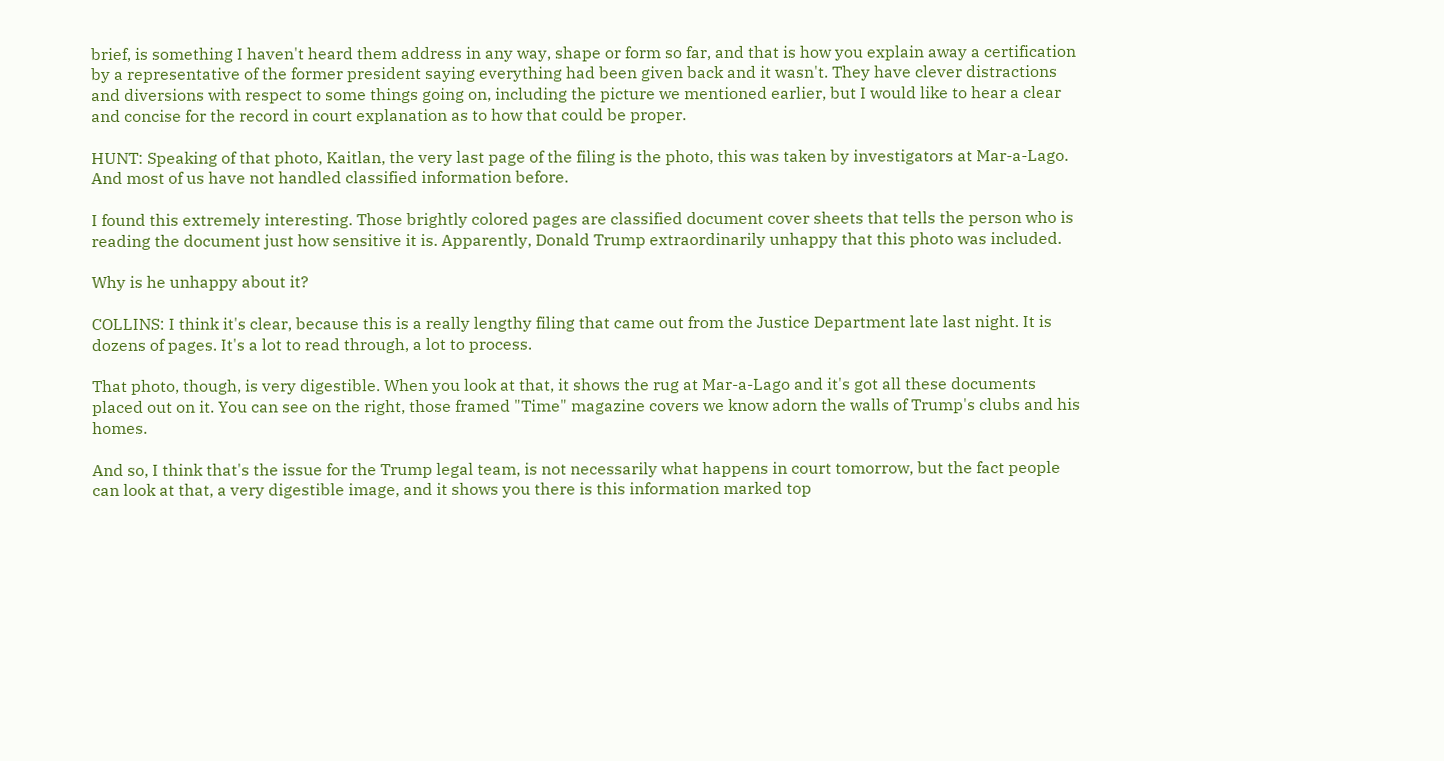brief, is something I haven't heard them address in any way, shape or form so far, and that is how you explain away a certification by a representative of the former president saying everything had been given back and it wasn't. They have clever distractions and diversions with respect to some things going on, including the picture we mentioned earlier, but I would like to hear a clear and concise for the record in court explanation as to how that could be proper.

HUNT: Speaking of that photo, Kaitlan, the very last page of the filing is the photo, this was taken by investigators at Mar-a-Lago. And most of us have not handled classified information before.

I found this extremely interesting. Those brightly colored pages are classified document cover sheets that tells the person who is reading the document just how sensitive it is. Apparently, Donald Trump extraordinarily unhappy that this photo was included.

Why is he unhappy about it?

COLLINS: I think it's clear, because this is a really lengthy filing that came out from the Justice Department late last night. It is dozens of pages. It's a lot to read through, a lot to process.

That photo, though, is very digestible. When you look at that, it shows the rug at Mar-a-Lago and it's got all these documents placed out on it. You can see on the right, those framed "Time" magazine covers we know adorn the walls of Trump's clubs and his homes.

And so, I think that's the issue for the Trump legal team, is not necessarily what happens in court tomorrow, but the fact people can look at that, a very digestible image, and it shows you there is this information marked top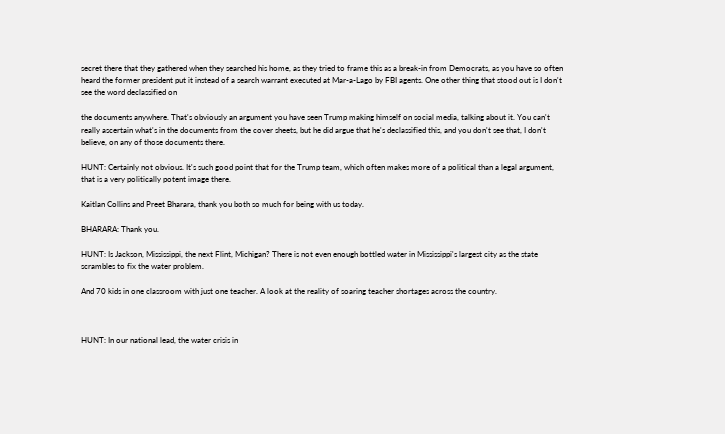secret there that they gathered when they searched his home, as they tried to frame this as a break-in from Democrats, as you have so often heard the former president put it instead of a search warrant executed at Mar-a-Lago by FBI agents. One other thing that stood out is I don't see the word declassified on

the documents anywhere. That's obviously an argument you have seen Trump making himself on social media, talking about it. You can't really ascertain what's in the documents from the cover sheets, but he did argue that he's declassified this, and you don't see that, I don't believe, on any of those documents there.

HUNT: Certainly not obvious. It's such good point that for the Trump team, which often makes more of a political than a legal argument, that is a very politically potent image there.

Kaitlan Collins and Preet Bharara, thank you both so much for being with us today.

BHARARA: Thank you.

HUNT: Is Jackson, Mississippi, the next Flint, Michigan? There is not even enough bottled water in Mississippi's largest city as the state scrambles to fix the water problem.

And 70 kids in one classroom with just one teacher. A look at the reality of soaring teacher shortages across the country.



HUNT: In our national lead, the water crisis in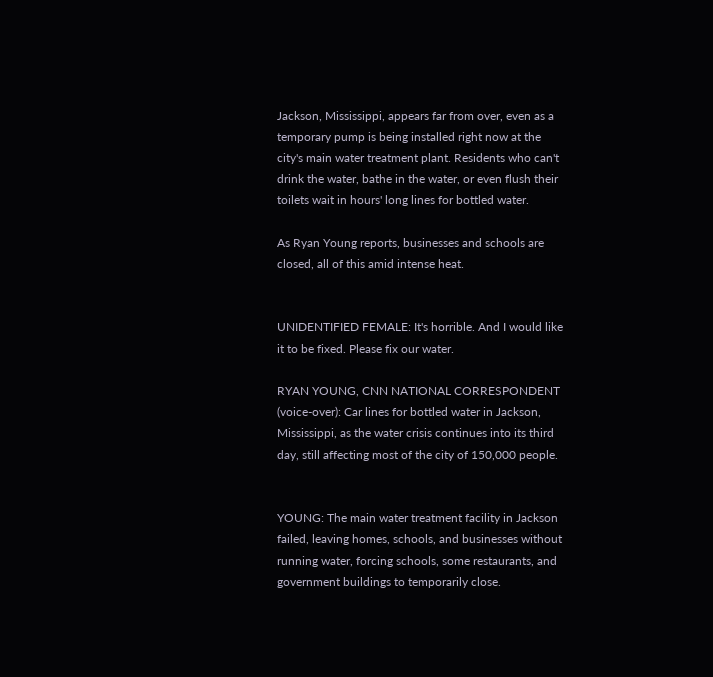Jackson, Mississippi, appears far from over, even as a temporary pump is being installed right now at the city's main water treatment plant. Residents who can't drink the water, bathe in the water, or even flush their toilets wait in hours' long lines for bottled water.

As Ryan Young reports, businesses and schools are closed, all of this amid intense heat.


UNIDENTIFIED FEMALE: It's horrible. And I would like it to be fixed. Please fix our water.

RYAN YOUNG, CNN NATIONAL CORRESPONDENT (voice-over): Car lines for bottled water in Jackson, Mississippi, as the water crisis continues into its third day, still affecting most of the city of 150,000 people.


YOUNG: The main water treatment facility in Jackson failed, leaving homes, schools, and businesses without running water, forcing schools, some restaurants, and government buildings to temporarily close.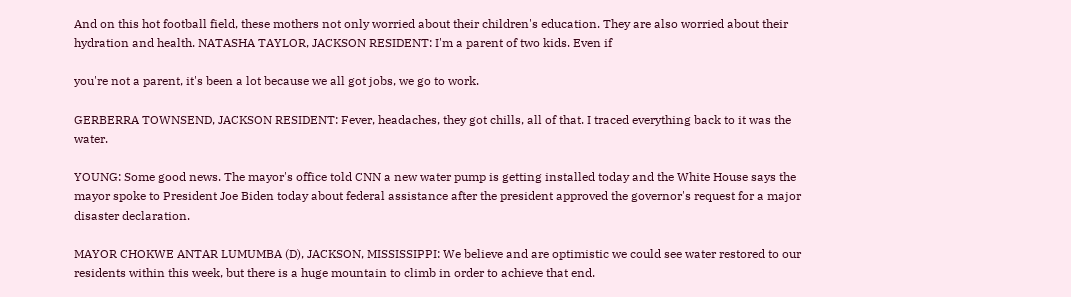And on this hot football field, these mothers not only worried about their children's education. They are also worried about their hydration and health. NATASHA TAYLOR, JACKSON RESIDENT: I'm a parent of two kids. Even if

you're not a parent, it's been a lot because we all got jobs, we go to work.

GERBERRA TOWNSEND, JACKSON RESIDENT: Fever, headaches, they got chills, all of that. I traced everything back to it was the water.

YOUNG: Some good news. The mayor's office told CNN a new water pump is getting installed today and the White House says the mayor spoke to President Joe Biden today about federal assistance after the president approved the governor's request for a major disaster declaration.

MAYOR CHOKWE ANTAR LUMUMBA (D), JACKSON, MISSISSIPPI: We believe and are optimistic we could see water restored to our residents within this week, but there is a huge mountain to climb in order to achieve that end.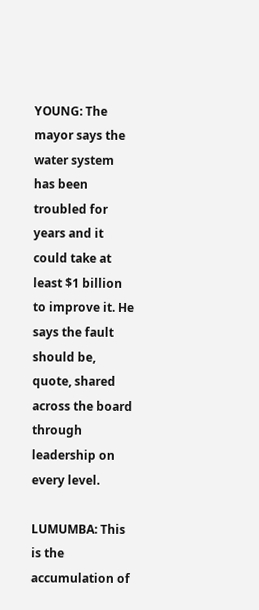YOUNG: The mayor says the water system has been troubled for years and it could take at least $1 billion to improve it. He says the fault should be, quote, shared across the board through leadership on every level.

LUMUMBA: This is the accumulation of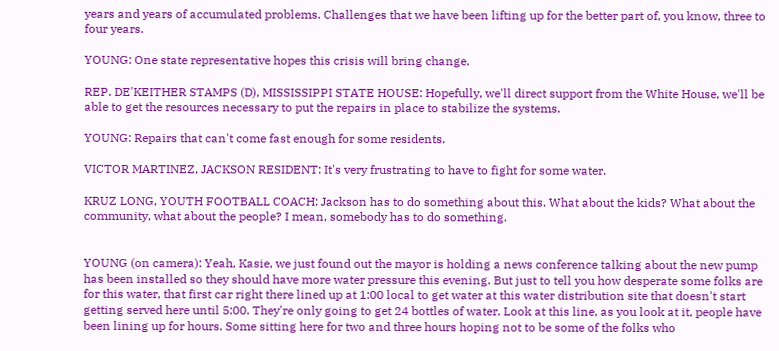years and years of accumulated problems. Challenges that we have been lifting up for the better part of, you know, three to four years.

YOUNG: One state representative hopes this crisis will bring change.

REP. DE'KEITHER STAMPS (D), MISSISSIPPI STATE HOUSE: Hopefully, we'll direct support from the White House, we'll be able to get the resources necessary to put the repairs in place to stabilize the systems.

YOUNG: Repairs that can't come fast enough for some residents.

VICTOR MARTINEZ, JACKSON RESIDENT: It's very frustrating to have to fight for some water.

KRUZ LONG, YOUTH FOOTBALL COACH: Jackson has to do something about this. What about the kids? What about the community, what about the people? I mean, somebody has to do something.


YOUNG (on camera): Yeah, Kasie, we just found out the mayor is holding a news conference talking about the new pump has been installed so they should have more water pressure this evening. But just to tell you how desperate some folks are for this water, that first car right there lined up at 1:00 local to get water at this water distribution site that doesn't start getting served here until 5:00. They're only going to get 24 bottles of water. Look at this line, as you look at it, people have been lining up for hours. Some sitting here for two and three hours hoping not to be some of the folks who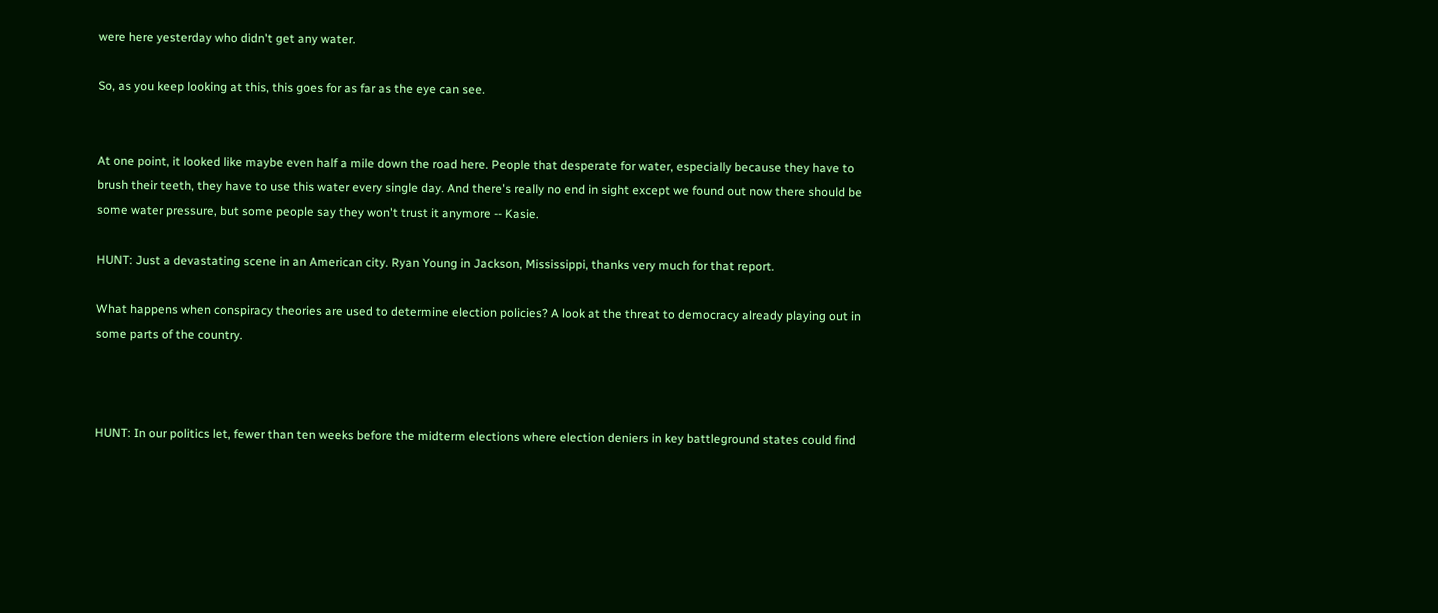were here yesterday who didn't get any water.

So, as you keep looking at this, this goes for as far as the eye can see.


At one point, it looked like maybe even half a mile down the road here. People that desperate for water, especially because they have to brush their teeth, they have to use this water every single day. And there's really no end in sight except we found out now there should be some water pressure, but some people say they won't trust it anymore -- Kasie.

HUNT: Just a devastating scene in an American city. Ryan Young in Jackson, Mississippi, thanks very much for that report.

What happens when conspiracy theories are used to determine election policies? A look at the threat to democracy already playing out in some parts of the country.



HUNT: In our politics let, fewer than ten weeks before the midterm elections where election deniers in key battleground states could find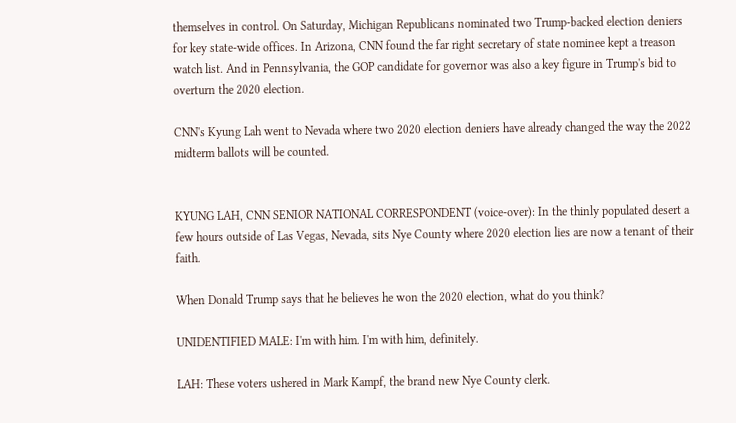themselves in control. On Saturday, Michigan Republicans nominated two Trump-backed election deniers for key state-wide offices. In Arizona, CNN found the far right secretary of state nominee kept a treason watch list. And in Pennsylvania, the GOP candidate for governor was also a key figure in Trump's bid to overturn the 2020 election.

CNN's Kyung Lah went to Nevada where two 2020 election deniers have already changed the way the 2022 midterm ballots will be counted.


KYUNG LAH, CNN SENIOR NATIONAL CORRESPONDENT (voice-over): In the thinly populated desert a few hours outside of Las Vegas, Nevada, sits Nye County where 2020 election lies are now a tenant of their faith.

When Donald Trump says that he believes he won the 2020 election, what do you think?

UNIDENTIFIED MALE: I'm with him. I'm with him, definitely.

LAH: These voters ushered in Mark Kampf, the brand new Nye County clerk.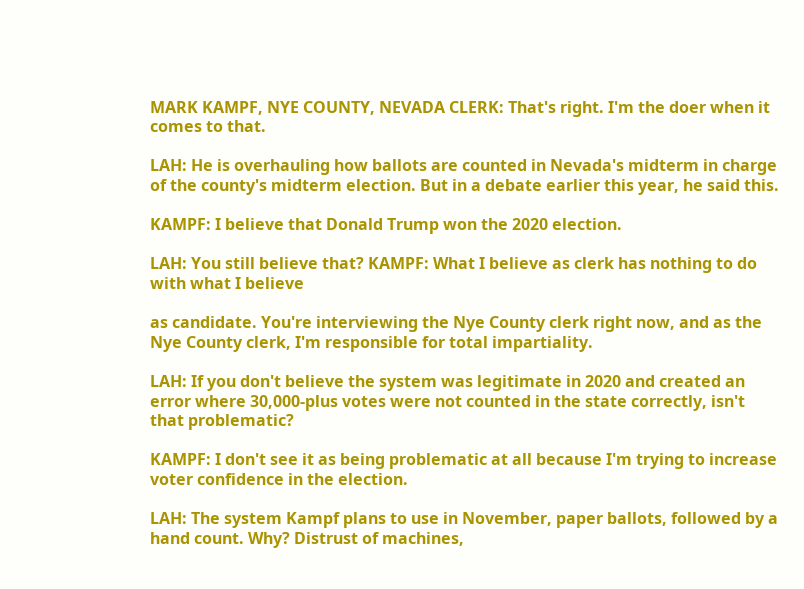MARK KAMPF, NYE COUNTY, NEVADA CLERK: That's right. I'm the doer when it comes to that.

LAH: He is overhauling how ballots are counted in Nevada's midterm in charge of the county's midterm election. But in a debate earlier this year, he said this.

KAMPF: I believe that Donald Trump won the 2020 election.

LAH: You still believe that? KAMPF: What I believe as clerk has nothing to do with what I believe

as candidate. You're interviewing the Nye County clerk right now, and as the Nye County clerk, I'm responsible for total impartiality.

LAH: If you don't believe the system was legitimate in 2020 and created an error where 30,000-plus votes were not counted in the state correctly, isn't that problematic?

KAMPF: I don't see it as being problematic at all because I'm trying to increase voter confidence in the election.

LAH: The system Kampf plans to use in November, paper ballots, followed by a hand count. Why? Distrust of machines,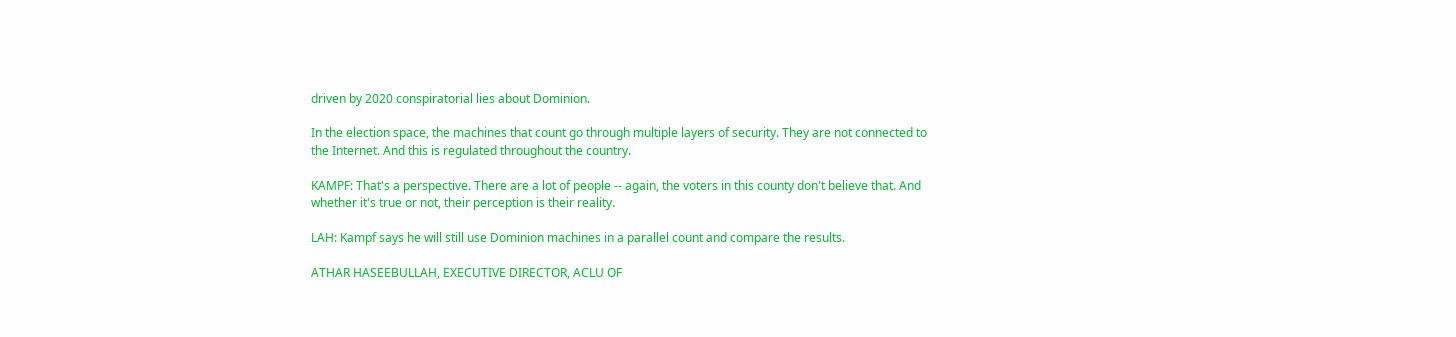driven by 2020 conspiratorial lies about Dominion.

In the election space, the machines that count go through multiple layers of security. They are not connected to the Internet. And this is regulated throughout the country.

KAMPF: That's a perspective. There are a lot of people -- again, the voters in this county don't believe that. And whether it's true or not, their perception is their reality.

LAH: Kampf says he will still use Dominion machines in a parallel count and compare the results.

ATHAR HASEEBULLAH, EXECUTIVE DIRECTOR, ACLU OF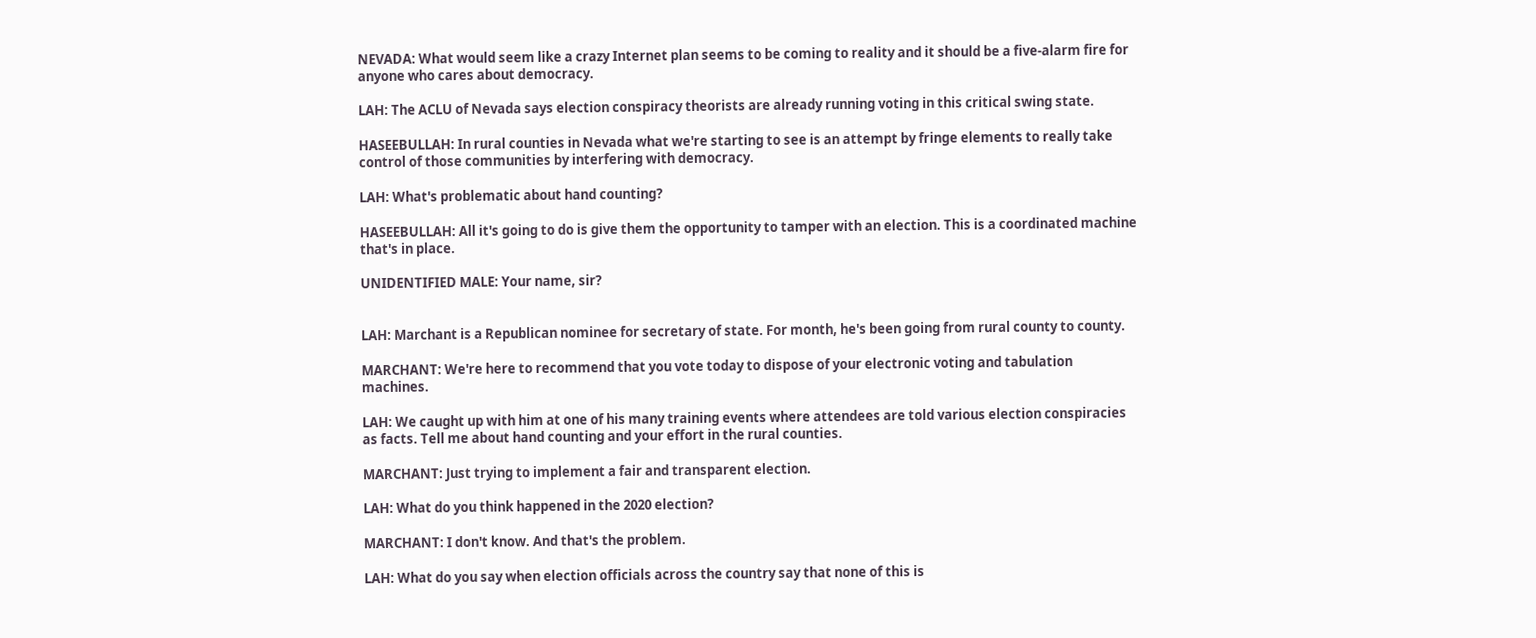NEVADA: What would seem like a crazy Internet plan seems to be coming to reality and it should be a five-alarm fire for anyone who cares about democracy.

LAH: The ACLU of Nevada says election conspiracy theorists are already running voting in this critical swing state.

HASEEBULLAH: In rural counties in Nevada what we're starting to see is an attempt by fringe elements to really take control of those communities by interfering with democracy.

LAH: What's problematic about hand counting?

HASEEBULLAH: All it's going to do is give them the opportunity to tamper with an election. This is a coordinated machine that's in place.

UNIDENTIFIED MALE: Your name, sir?


LAH: Marchant is a Republican nominee for secretary of state. For month, he's been going from rural county to county.

MARCHANT: We're here to recommend that you vote today to dispose of your electronic voting and tabulation machines.

LAH: We caught up with him at one of his many training events where attendees are told various election conspiracies as facts. Tell me about hand counting and your effort in the rural counties.

MARCHANT: Just trying to implement a fair and transparent election.

LAH: What do you think happened in the 2020 election?

MARCHANT: I don't know. And that's the problem.

LAH: What do you say when election officials across the country say that none of this is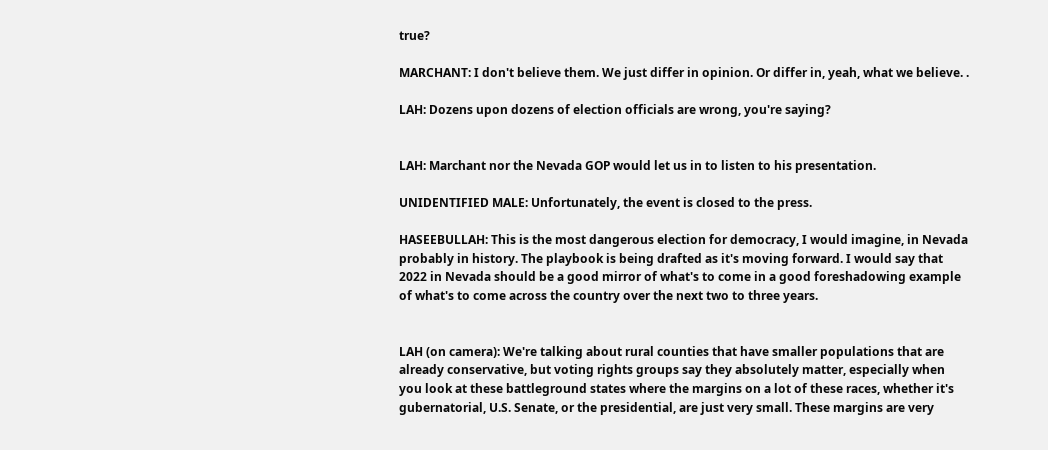true?

MARCHANT: I don't believe them. We just differ in opinion. Or differ in, yeah, what we believe. .

LAH: Dozens upon dozens of election officials are wrong, you're saying?


LAH: Marchant nor the Nevada GOP would let us in to listen to his presentation.

UNIDENTIFIED MALE: Unfortunately, the event is closed to the press.

HASEEBULLAH: This is the most dangerous election for democracy, I would imagine, in Nevada probably in history. The playbook is being drafted as it's moving forward. I would say that 2022 in Nevada should be a good mirror of what's to come in a good foreshadowing example of what's to come across the country over the next two to three years.


LAH (on camera): We're talking about rural counties that have smaller populations that are already conservative, but voting rights groups say they absolutely matter, especially when you look at these battleground states where the margins on a lot of these races, whether it's gubernatorial, U.S. Senate, or the presidential, are just very small. These margins are very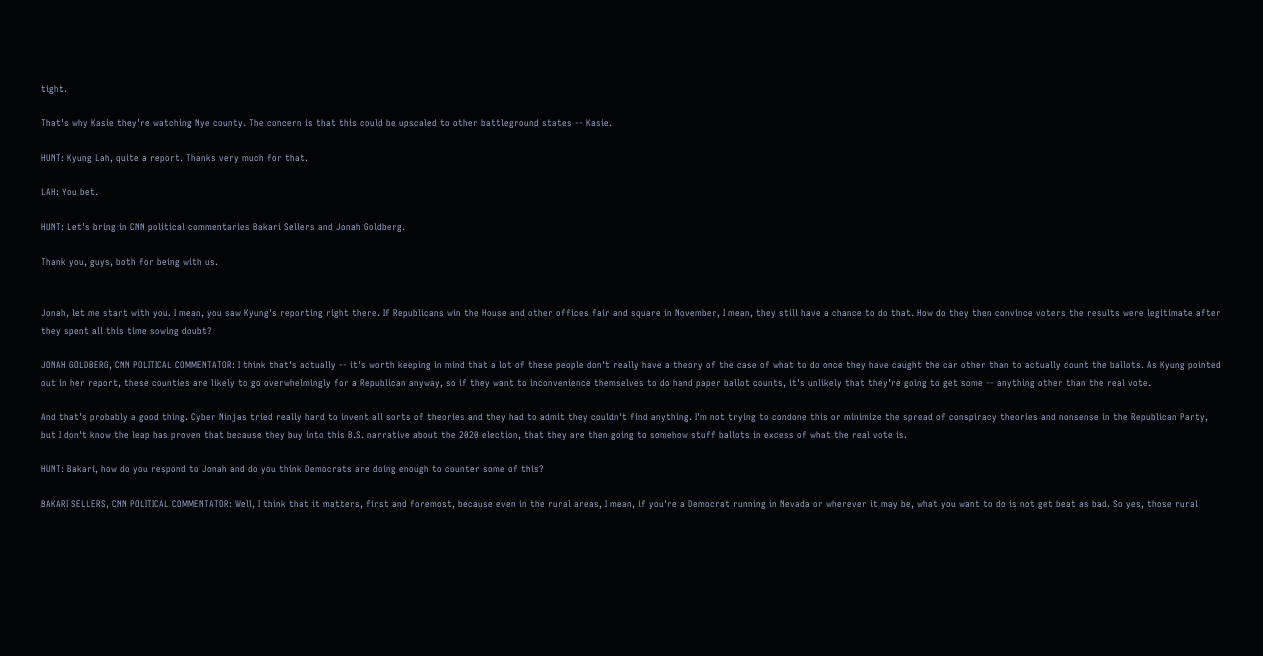tight.

That's why Kasie they're watching Nye county. The concern is that this could be upscaled to other battleground states -- Kasie.

HUNT: Kyung Lah, quite a report. Thanks very much for that.

LAH: You bet.

HUNT: Let's bring in CNN political commentaries Bakari Sellers and Jonah Goldberg.

Thank you, guys, both for being with us.


Jonah, let me start with you. I mean, you saw Kyung's reporting right there. If Republicans win the House and other offices fair and square in November, I mean, they still have a chance to do that. How do they then convince voters the results were legitimate after they spent all this time sowing doubt?

JONAH GOLDBERG, CNN POLITICAL COMMENTATOR: I think that's actually -- it's worth keeping in mind that a lot of these people don't really have a theory of the case of what to do once they have caught the car other than to actually count the ballots. As Kyung pointed out in her report, these counties are likely to go overwhelmingly for a Republican anyway, so if they want to inconvenience themselves to do hand paper ballot counts, it's unlikely that they're going to get some -- anything other than the real vote.

And that's probably a good thing. Cyber Ninjas tried really hard to invent all sorts of theories and they had to admit they couldn't find anything. I'm not trying to condone this or minimize the spread of conspiracy theories and nonsense in the Republican Party, but I don't know the leap has proven that because they buy into this B.S. narrative about the 2020 election, that they are then going to somehow stuff ballots in excess of what the real vote is.

HUNT: Bakari, how do you respond to Jonah and do you think Democrats are doing enough to counter some of this?

BAKARI SELLERS, CNN POLITICAL COMMENTATOR: Well, I think that it matters, first and foremost, because even in the rural areas, I mean, if you're a Democrat running in Nevada or wherever it may be, what you want to do is not get beat as bad. So yes, those rural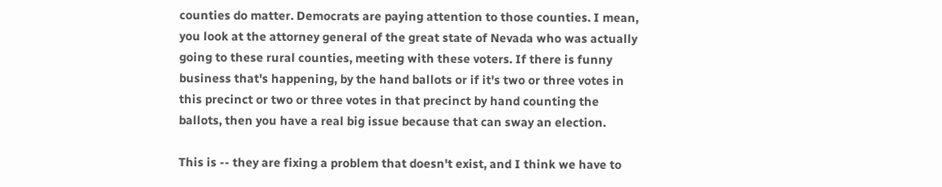counties do matter. Democrats are paying attention to those counties. I mean, you look at the attorney general of the great state of Nevada who was actually going to these rural counties, meeting with these voters. If there is funny business that's happening, by the hand ballots or if it's two or three votes in this precinct or two or three votes in that precinct by hand counting the ballots, then you have a real big issue because that can sway an election.

This is -- they are fixing a problem that doesn't exist, and I think we have to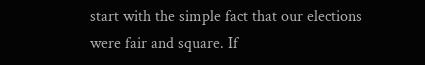start with the simple fact that our elections were fair and square. If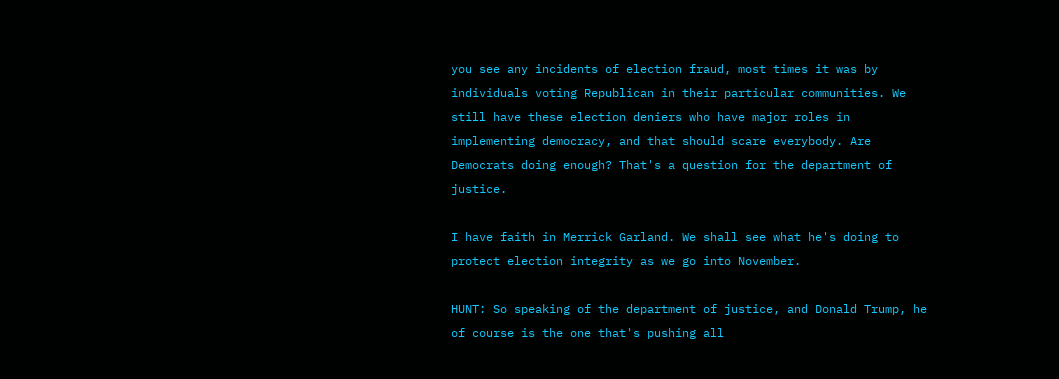you see any incidents of election fraud, most times it was by individuals voting Republican in their particular communities. We still have these election deniers who have major roles in implementing democracy, and that should scare everybody. Are Democrats doing enough? That's a question for the department of justice.

I have faith in Merrick Garland. We shall see what he's doing to protect election integrity as we go into November.

HUNT: So speaking of the department of justice, and Donald Trump, he of course is the one that's pushing all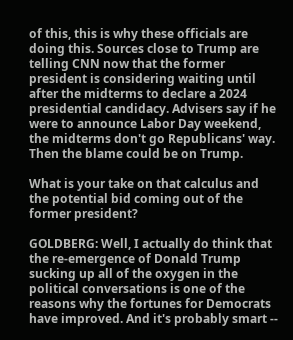of this, this is why these officials are doing this. Sources close to Trump are telling CNN now that the former president is considering waiting until after the midterms to declare a 2024 presidential candidacy. Advisers say if he were to announce Labor Day weekend, the midterms don't go Republicans' way. Then the blame could be on Trump.

What is your take on that calculus and the potential bid coming out of the former president?

GOLDBERG: Well, I actually do think that the re-emergence of Donald Trump sucking up all of the oxygen in the political conversations is one of the reasons why the fortunes for Democrats have improved. And it's probably smart --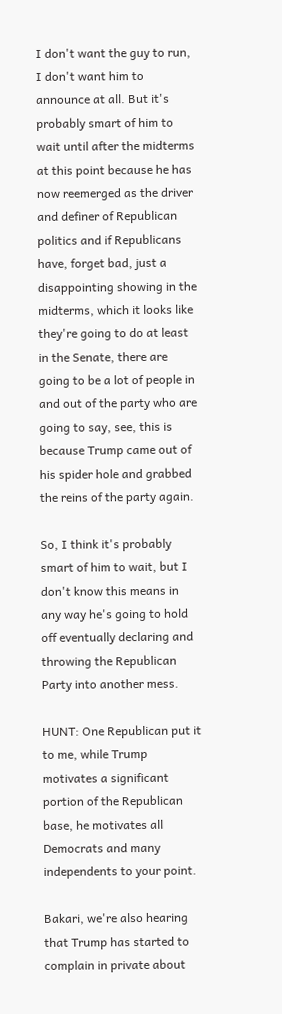I don't want the guy to run, I don't want him to announce at all. But it's probably smart of him to wait until after the midterms at this point because he has now reemerged as the driver and definer of Republican politics and if Republicans have, forget bad, just a disappointing showing in the midterms, which it looks like they're going to do at least in the Senate, there are going to be a lot of people in and out of the party who are going to say, see, this is because Trump came out of his spider hole and grabbed the reins of the party again.

So, I think it's probably smart of him to wait, but I don't know this means in any way he's going to hold off eventually declaring and throwing the Republican Party into another mess.

HUNT: One Republican put it to me, while Trump motivates a significant portion of the Republican base, he motivates all Democrats and many independents to your point.

Bakari, we're also hearing that Trump has started to complain in private about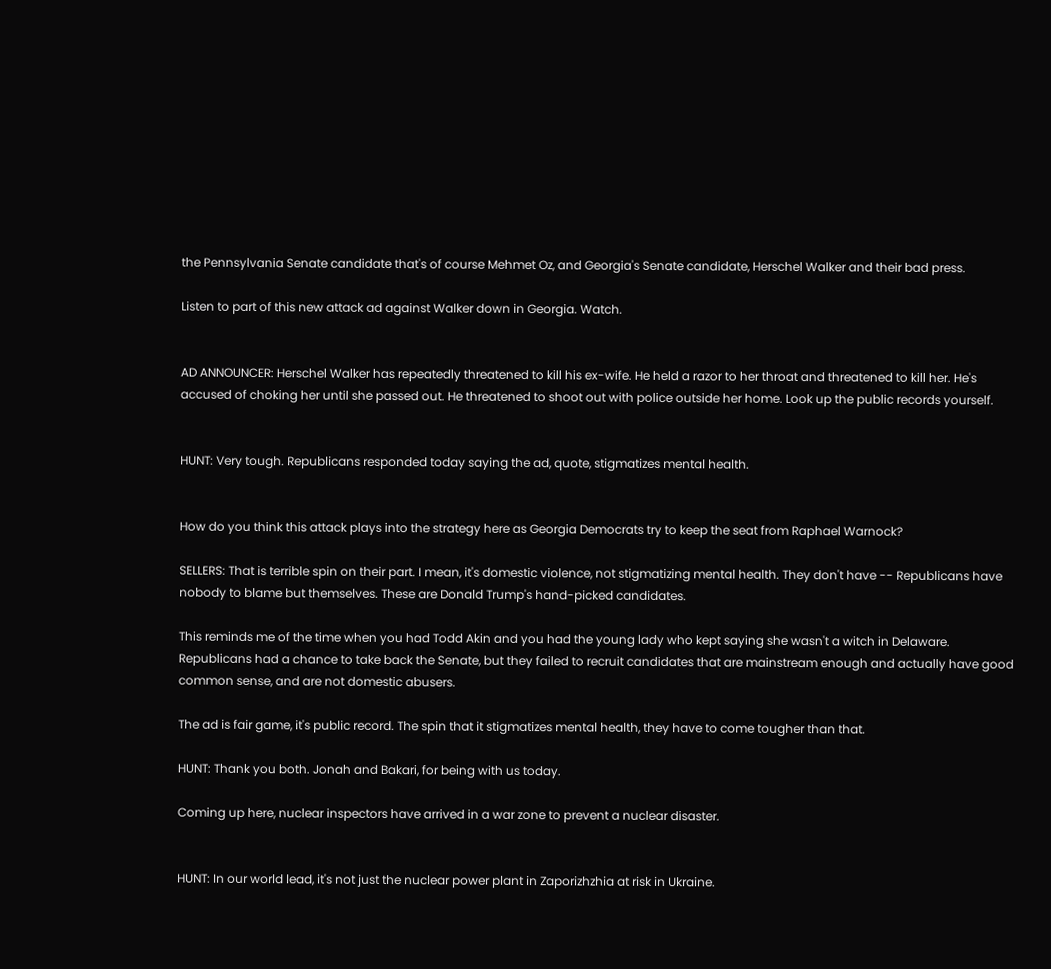the Pennsylvania Senate candidate that's of course Mehmet Oz, and Georgia's Senate candidate, Herschel Walker and their bad press.

Listen to part of this new attack ad against Walker down in Georgia. Watch.


AD ANNOUNCER: Herschel Walker has repeatedly threatened to kill his ex-wife. He held a razor to her throat and threatened to kill her. He's accused of choking her until she passed out. He threatened to shoot out with police outside her home. Look up the public records yourself.


HUNT: Very tough. Republicans responded today saying the ad, quote, stigmatizes mental health.


How do you think this attack plays into the strategy here as Georgia Democrats try to keep the seat from Raphael Warnock?

SELLERS: That is terrible spin on their part. I mean, it's domestic violence, not stigmatizing mental health. They don't have -- Republicans have nobody to blame but themselves. These are Donald Trump's hand-picked candidates.

This reminds me of the time when you had Todd Akin and you had the young lady who kept saying she wasn't a witch in Delaware. Republicans had a chance to take back the Senate, but they failed to recruit candidates that are mainstream enough and actually have good common sense, and are not domestic abusers.

The ad is fair game, it's public record. The spin that it stigmatizes mental health, they have to come tougher than that.

HUNT: Thank you both. Jonah and Bakari, for being with us today.

Coming up here, nuclear inspectors have arrived in a war zone to prevent a nuclear disaster.


HUNT: In our world lead, it's not just the nuclear power plant in Zaporizhzhia at risk in Ukraine.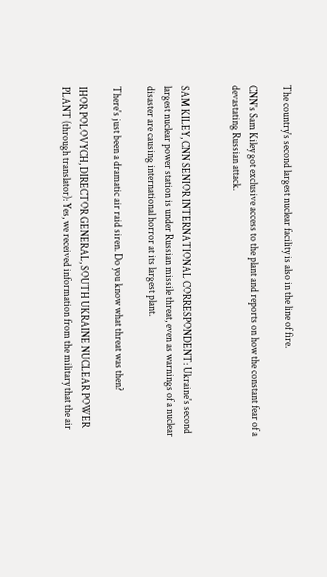The country's second largest nuclear facility is also in the line of fire.

CNN's Sam Kiley got exclusive access to the plant and reports on how the constant fear of a devastating Russian attack.


SAM KILEY, CNN SENIOR INTERNATIONAL CORRESPONDENT: Ukraine's second largest nuclear power station is under Russian missile threat, even as warnings of a nuclear disaster are causing international horror at its largest plant.

There's just been a dramatic air raid siren. Do you know what threat was then?

IHOR POLOVYCH, DIRECTOR GENERAL, SOUTH UKRAINE NUCLEAR POWER PLANT (through translator): Yes, we received information from the military that the air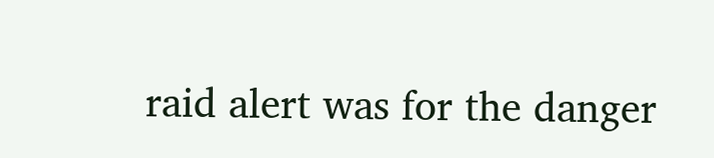raid alert was for the danger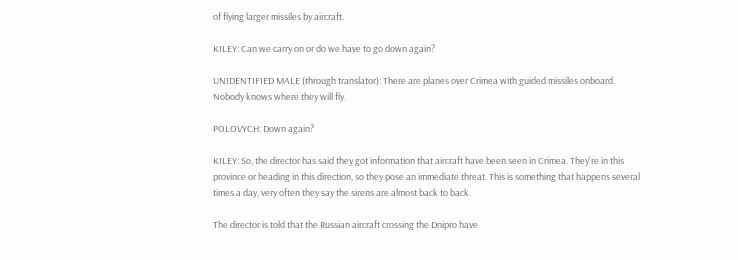of flying larger missiles by aircraft.

KILEY: Can we carry on or do we have to go down again?

UNIDENTIFIED MALE (through translator): There are planes over Crimea with guided missiles onboard. Nobody knows where they will fly.

POLOVYCH: Down again?

KILEY: So, the director has said they got information that aircraft have been seen in Crimea. They're in this province or heading in this direction, so they pose an immediate threat. This is something that happens several times a day, very often they say the sirens are almost back to back.

The director is told that the Russian aircraft crossing the Dnipro have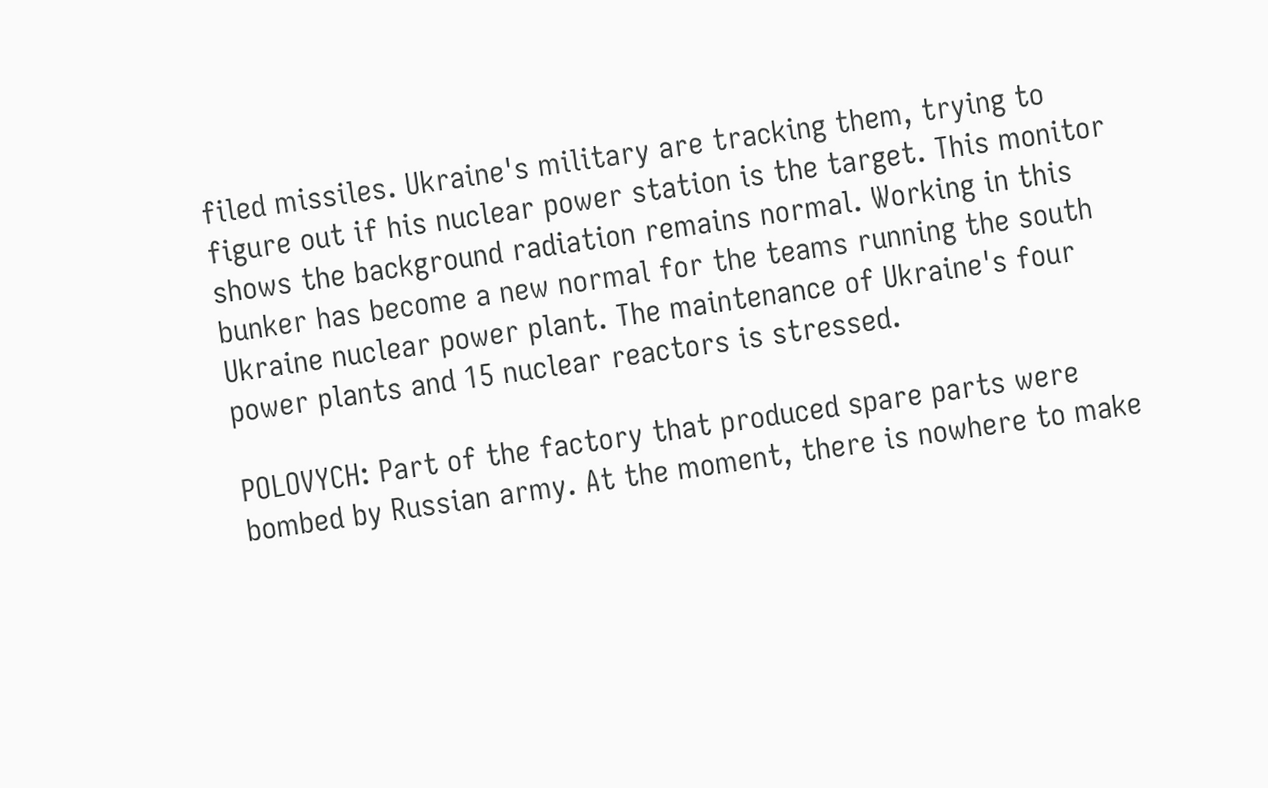filed missiles. Ukraine's military are tracking them, trying to figure out if his nuclear power station is the target. This monitor shows the background radiation remains normal. Working in this bunker has become a new normal for the teams running the south Ukraine nuclear power plant. The maintenance of Ukraine's four power plants and 15 nuclear reactors is stressed.

POLOVYCH: Part of the factory that produced spare parts were bombed by Russian army. At the moment, there is nowhere to make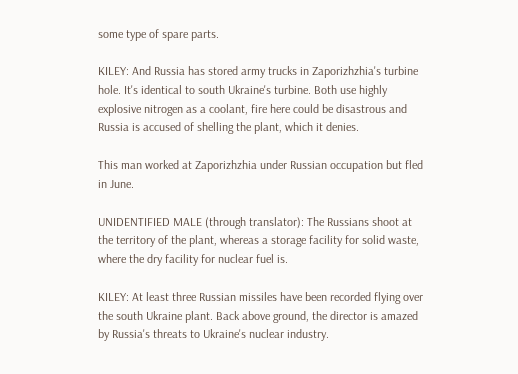some type of spare parts.

KILEY: And Russia has stored army trucks in Zaporizhzhia's turbine hole. It's identical to south Ukraine's turbine. Both use highly explosive nitrogen as a coolant, fire here could be disastrous and Russia is accused of shelling the plant, which it denies.

This man worked at Zaporizhzhia under Russian occupation but fled in June.

UNIDENTIFIED MALE (through translator): The Russians shoot at the territory of the plant, whereas a storage facility for solid waste, where the dry facility for nuclear fuel is.

KILEY: At least three Russian missiles have been recorded flying over the south Ukraine plant. Back above ground, the director is amazed by Russia's threats to Ukraine's nuclear industry.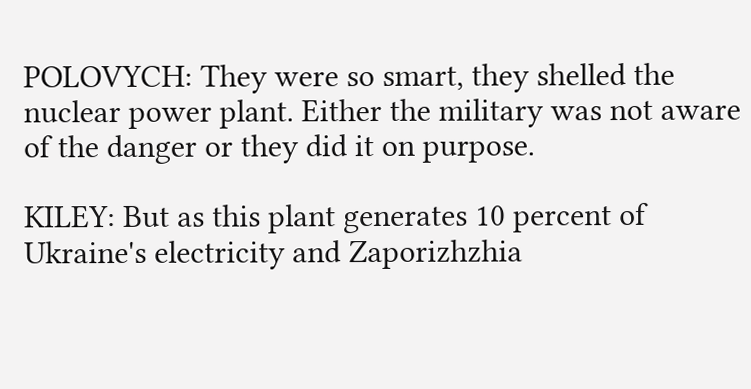POLOVYCH: They were so smart, they shelled the nuclear power plant. Either the military was not aware of the danger or they did it on purpose.

KILEY: But as this plant generates 10 percent of Ukraine's electricity and Zaporizhzhia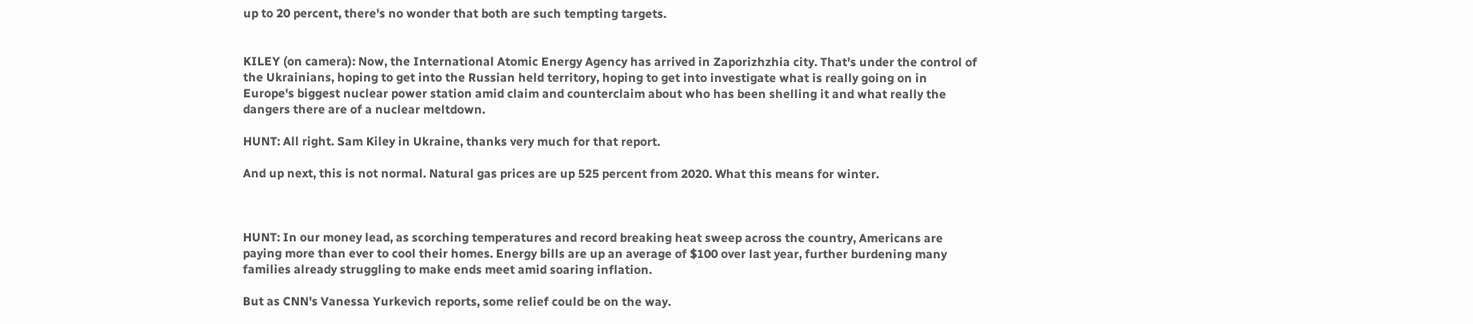up to 20 percent, there's no wonder that both are such tempting targets.


KILEY (on camera): Now, the International Atomic Energy Agency has arrived in Zaporizhzhia city. That's under the control of the Ukrainians, hoping to get into the Russian held territory, hoping to get into investigate what is really going on in Europe's biggest nuclear power station amid claim and counterclaim about who has been shelling it and what really the dangers there are of a nuclear meltdown.

HUNT: All right. Sam Kiley in Ukraine, thanks very much for that report.

And up next, this is not normal. Natural gas prices are up 525 percent from 2020. What this means for winter.



HUNT: In our money lead, as scorching temperatures and record breaking heat sweep across the country, Americans are paying more than ever to cool their homes. Energy bills are up an average of $100 over last year, further burdening many families already struggling to make ends meet amid soaring inflation.

But as CNN's Vanessa Yurkevich reports, some relief could be on the way.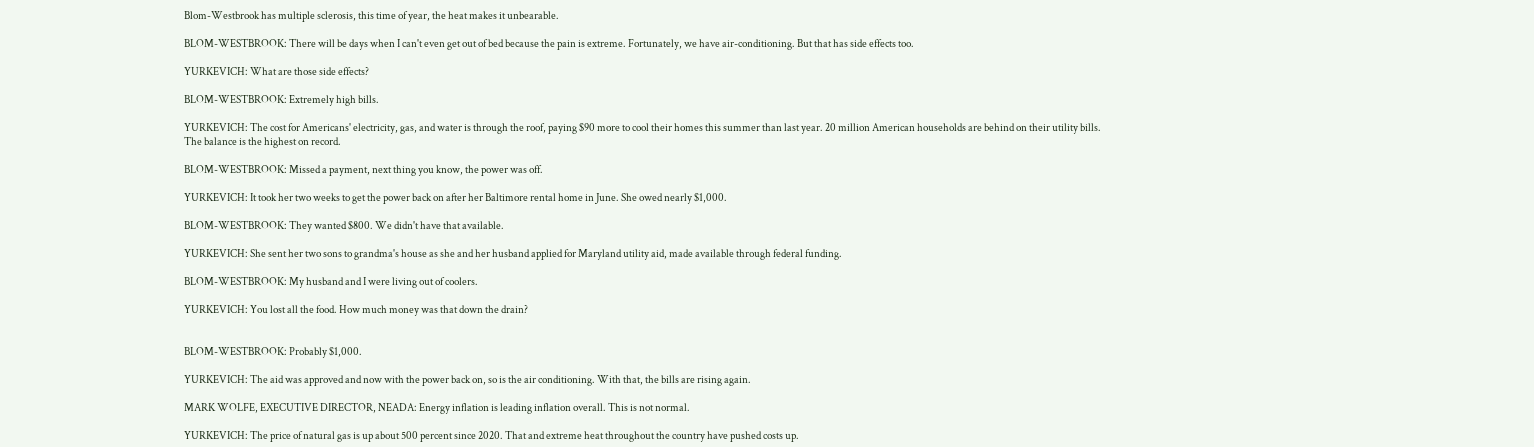Blom-Westbrook has multiple sclerosis, this time of year, the heat makes it unbearable.

BLOM-WESTBROOK: There will be days when I can't even get out of bed because the pain is extreme. Fortunately, we have air-conditioning. But that has side effects too.

YURKEVICH: What are those side effects?

BLOM-WESTBROOK: Extremely high bills.

YURKEVICH: The cost for Americans' electricity, gas, and water is through the roof, paying $90 more to cool their homes this summer than last year. 20 million American households are behind on their utility bills. The balance is the highest on record.

BLOM-WESTBROOK: Missed a payment, next thing you know, the power was off.

YURKEVICH: It took her two weeks to get the power back on after her Baltimore rental home in June. She owed nearly $1,000.

BLOM-WESTBROOK: They wanted $800. We didn't have that available.

YURKEVICH: She sent her two sons to grandma's house as she and her husband applied for Maryland utility aid, made available through federal funding.

BLOM-WESTBROOK: My husband and I were living out of coolers.

YURKEVICH: You lost all the food. How much money was that down the drain?


BLOM-WESTBROOK: Probably $1,000.

YURKEVICH: The aid was approved and now with the power back on, so is the air conditioning. With that, the bills are rising again.

MARK WOLFE, EXECUTIVE DIRECTOR, NEADA: Energy inflation is leading inflation overall. This is not normal.

YURKEVICH: The price of natural gas is up about 500 percent since 2020. That and extreme heat throughout the country have pushed costs up.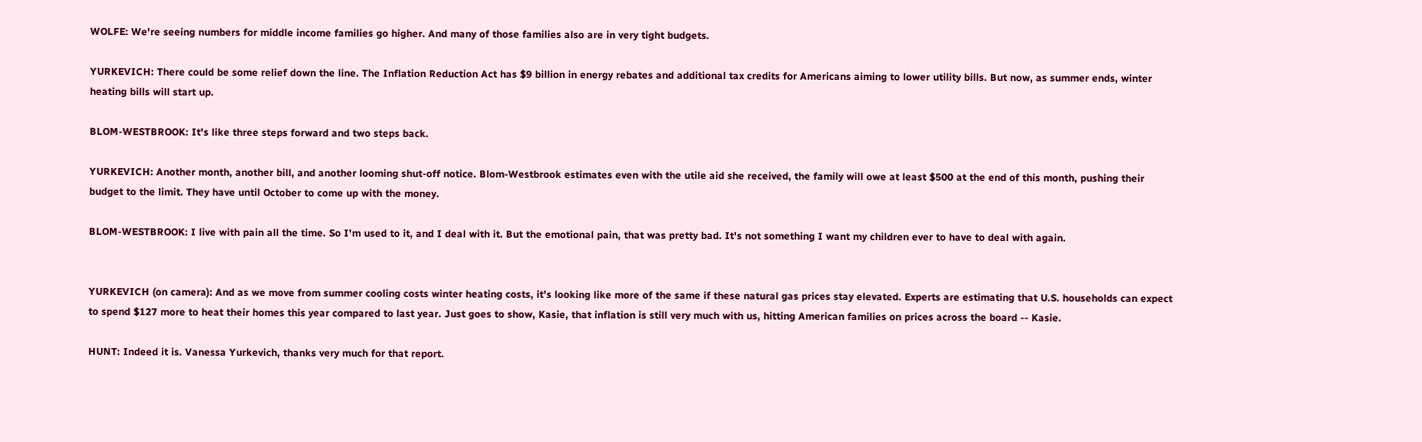WOLFE: We're seeing numbers for middle income families go higher. And many of those families also are in very tight budgets.

YURKEVICH: There could be some relief down the line. The Inflation Reduction Act has $9 billion in energy rebates and additional tax credits for Americans aiming to lower utility bills. But now, as summer ends, winter heating bills will start up.

BLOM-WESTBROOK: It's like three steps forward and two steps back.

YURKEVICH: Another month, another bill, and another looming shut-off notice. Blom-Westbrook estimates even with the utile aid she received, the family will owe at least $500 at the end of this month, pushing their budget to the limit. They have until October to come up with the money.

BLOM-WESTBROOK: I live with pain all the time. So I'm used to it, and I deal with it. But the emotional pain, that was pretty bad. It's not something I want my children ever to have to deal with again.


YURKEVICH (on camera): And as we move from summer cooling costs winter heating costs, it's looking like more of the same if these natural gas prices stay elevated. Experts are estimating that U.S. households can expect to spend $127 more to heat their homes this year compared to last year. Just goes to show, Kasie, that inflation is still very much with us, hitting American families on prices across the board -- Kasie.

HUNT: Indeed it is. Vanessa Yurkevich, thanks very much for that report.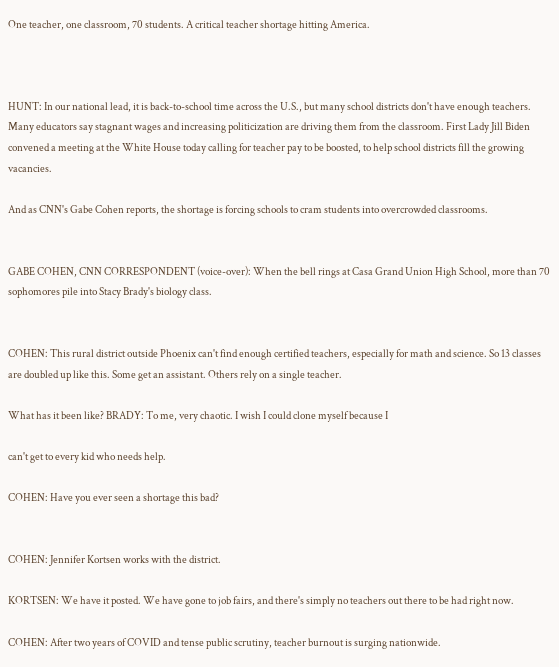One teacher, one classroom, 70 students. A critical teacher shortage hitting America.



HUNT: In our national lead, it is back-to-school time across the U.S., but many school districts don't have enough teachers. Many educators say stagnant wages and increasing politicization are driving them from the classroom. First Lady Jill Biden convened a meeting at the White House today calling for teacher pay to be boosted, to help school districts fill the growing vacancies.

And as CNN's Gabe Cohen reports, the shortage is forcing schools to cram students into overcrowded classrooms.


GABE COHEN, CNN CORRESPONDENT (voice-over): When the bell rings at Casa Grand Union High School, more than 70 sophomores pile into Stacy Brady's biology class.


COHEN: This rural district outside Phoenix can't find enough certified teachers, especially for math and science. So 13 classes are doubled up like this. Some get an assistant. Others rely on a single teacher.

What has it been like? BRADY: To me, very chaotic. I wish I could clone myself because I

can't get to every kid who needs help.

COHEN: Have you ever seen a shortage this bad?


COHEN: Jennifer Kortsen works with the district.

KORTSEN: We have it posted. We have gone to job fairs, and there's simply no teachers out there to be had right now.

COHEN: After two years of COVID and tense public scrutiny, teacher burnout is surging nationwide.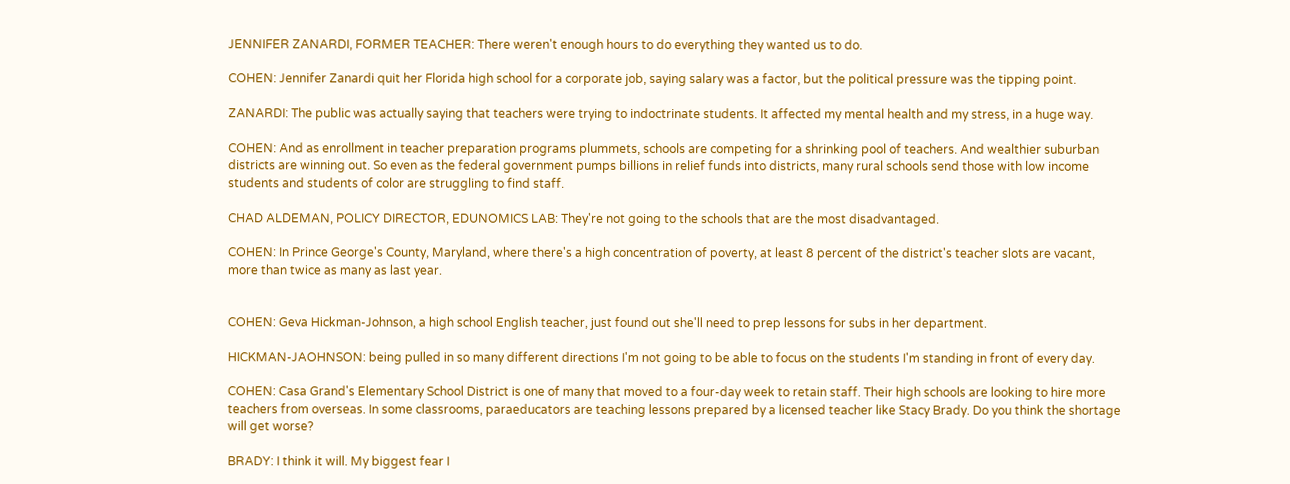JENNIFER ZANARDI, FORMER TEACHER: There weren't enough hours to do everything they wanted us to do.

COHEN: Jennifer Zanardi quit her Florida high school for a corporate job, saying salary was a factor, but the political pressure was the tipping point.

ZANARDI: The public was actually saying that teachers were trying to indoctrinate students. It affected my mental health and my stress, in a huge way.

COHEN: And as enrollment in teacher preparation programs plummets, schools are competing for a shrinking pool of teachers. And wealthier suburban districts are winning out. So even as the federal government pumps billions in relief funds into districts, many rural schools send those with low income students and students of color are struggling to find staff.

CHAD ALDEMAN, POLICY DIRECTOR, EDUNOMICS LAB: They're not going to the schools that are the most disadvantaged.

COHEN: In Prince George's County, Maryland, where there's a high concentration of poverty, at least 8 percent of the district's teacher slots are vacant, more than twice as many as last year.


COHEN: Geva Hickman-Johnson, a high school English teacher, just found out she'll need to prep lessons for subs in her department.

HICKMAN-JAOHNSON: being pulled in so many different directions I'm not going to be able to focus on the students I'm standing in front of every day.

COHEN: Casa Grand's Elementary School District is one of many that moved to a four-day week to retain staff. Their high schools are looking to hire more teachers from overseas. In some classrooms, paraeducators are teaching lessons prepared by a licensed teacher like Stacy Brady. Do you think the shortage will get worse?

BRADY: I think it will. My biggest fear I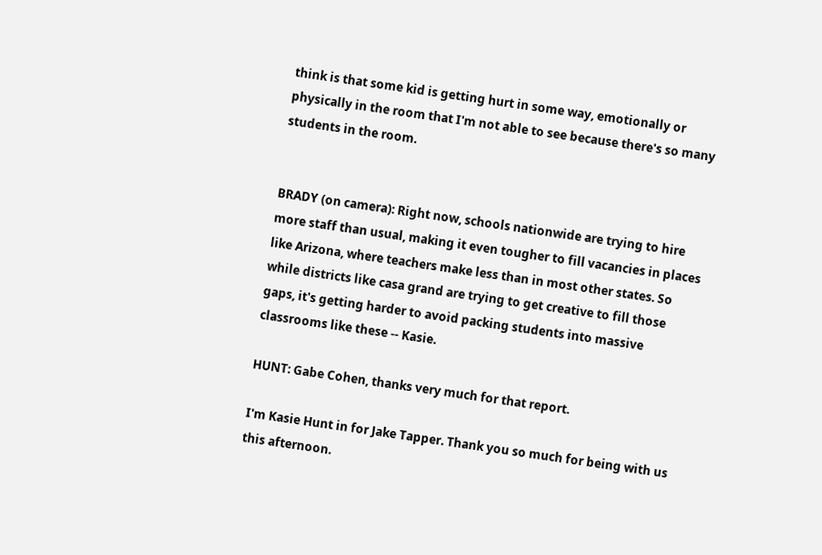think is that some kid is getting hurt in some way, emotionally or physically in the room that I'm not able to see because there's so many students in the room.


BRADY (on camera): Right now, schools nationwide are trying to hire more staff than usual, making it even tougher to fill vacancies in places like Arizona, where teachers make less than in most other states. So while districts like casa grand are trying to get creative to fill those gaps, it's getting harder to avoid packing students into massive classrooms like these -- Kasie.

HUNT: Gabe Cohen, thanks very much for that report.

I'm Kasie Hunt in for Jake Tapper. Thank you so much for being with us this afternoon.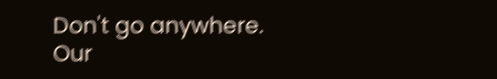Don't go anywhere. Our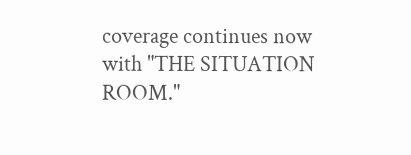coverage continues now with "THE SITUATION ROOM."